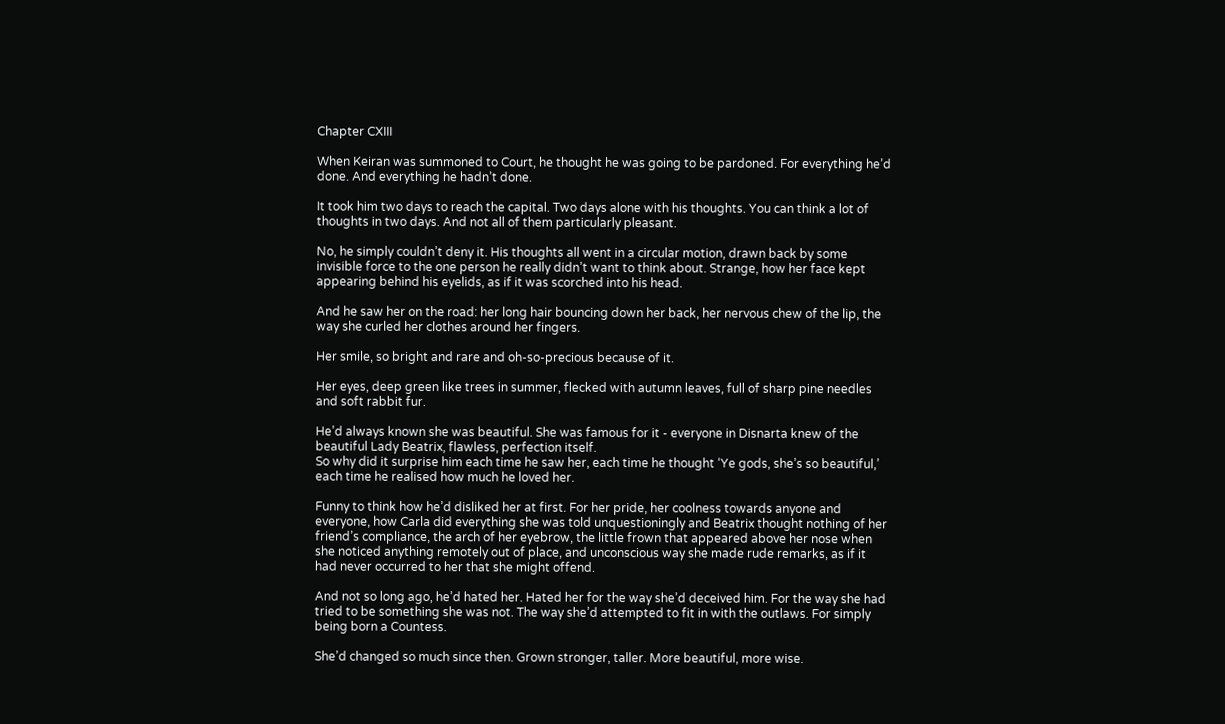Chapter CXIII

When Keiran was summoned to Court, he thought he was going to be pardoned. For everything he’d done. And everything he hadn’t done.

It took him two days to reach the capital. Two days alone with his thoughts. You can think a lot of thoughts in two days. And not all of them particularly pleasant.

No, he simply couldn’t deny it. His thoughts all went in a circular motion, drawn back by some invisible force to the one person he really didn’t want to think about. Strange, how her face kept appearing behind his eyelids, as if it was scorched into his head.

And he saw her on the road: her long hair bouncing down her back, her nervous chew of the lip, the way she curled her clothes around her fingers.

Her smile, so bright and rare and oh-so-precious because of it.

Her eyes, deep green like trees in summer, flecked with autumn leaves, full of sharp pine needles and soft rabbit fur.

He’d always known she was beautiful. She was famous for it - everyone in Disnarta knew of the beautiful Lady Beatrix, flawless, perfection itself.
So why did it surprise him each time he saw her, each time he thought ‘Ye gods, she’s so beautiful,’ each time he realised how much he loved her.

Funny to think how he’d disliked her at first. For her pride, her coolness towards anyone and everyone, how Carla did everything she was told unquestioningly and Beatrix thought nothing of her friend’s compliance, the arch of her eyebrow, the little frown that appeared above her nose when she noticed anything remotely out of place, and unconscious way she made rude remarks, as if it had never occurred to her that she might offend.

And not so long ago, he’d hated her. Hated her for the way she’d deceived him. For the way she had tried to be something she was not. The way she’d attempted to fit in with the outlaws. For simply being born a Countess.

She’d changed so much since then. Grown stronger, taller. More beautiful, more wise.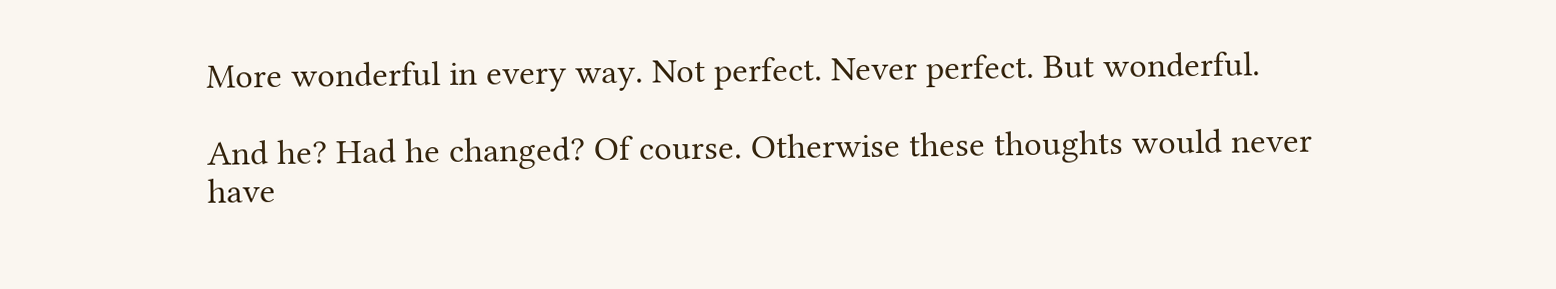More wonderful in every way. Not perfect. Never perfect. But wonderful.

And he? Had he changed? Of course. Otherwise these thoughts would never have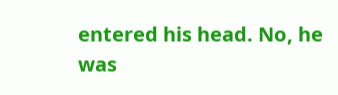entered his head. No, he was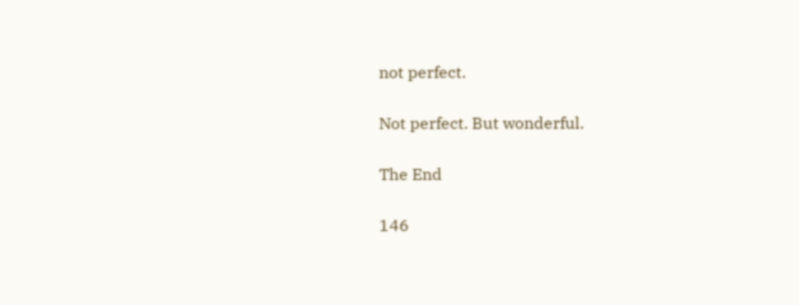not perfect.

Not perfect. But wonderful.

The End

146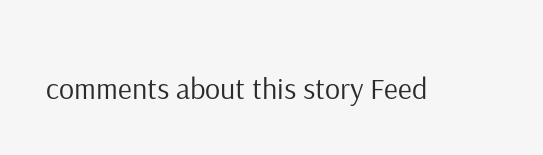comments about this story Feed